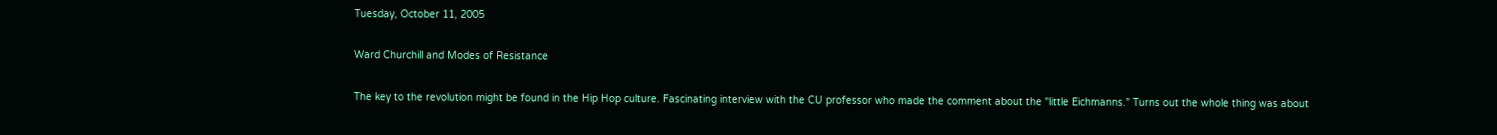Tuesday, October 11, 2005

Ward Churchill and Modes of Resistance

The key to the revolution might be found in the Hip Hop culture. Fascinating interview with the CU professor who made the comment about the "little Eichmanns." Turns out the whole thing was about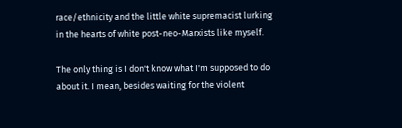race/ethnicity and the little white supremacist lurking in the hearts of white post-neo-Marxists like myself.

The only thing is I don't know what I'm supposed to do about it. I mean, besides waiting for the violent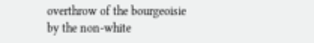overthrow of the bourgeoisie by the non-white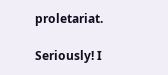proletariat.

Seriously! I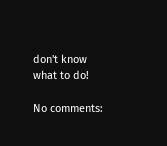don't know what to do!

No comments: